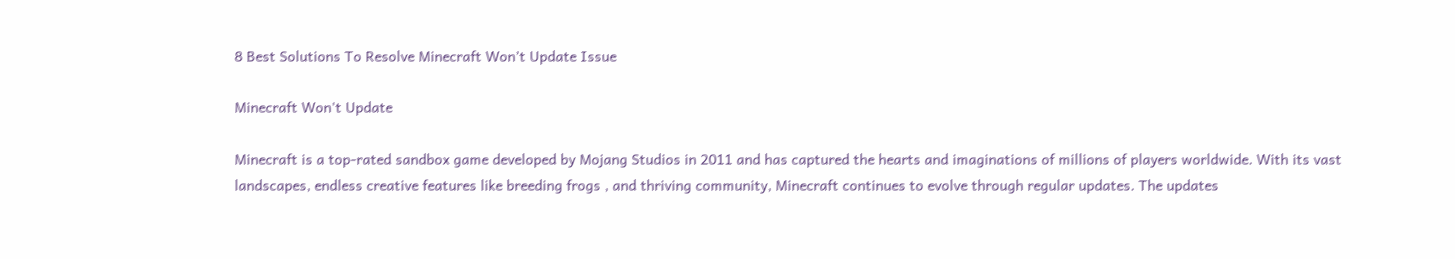8 Best Solutions To Resolve Minecraft Won’t Update Issue

Minecraft Won't Update

Minecraft is a top-rated sandbox game developed by Mojang Studios in 2011 and has captured the hearts and imaginations of millions of players worldwide. With its vast landscapes, endless creative features like breeding frogs , and thriving community, Minecraft continues to evolve through regular updates. The updates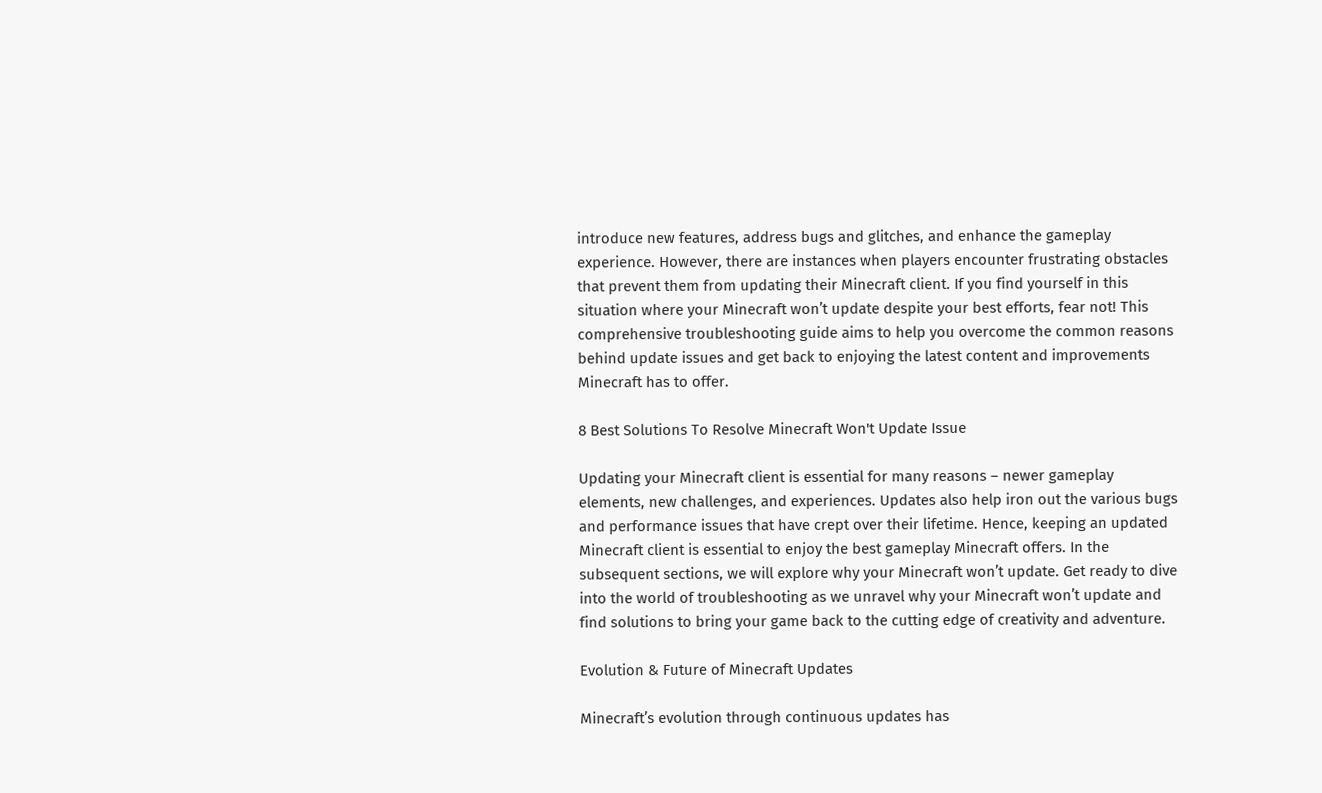introduce new features, address bugs and glitches, and enhance the gameplay experience. However, there are instances when players encounter frustrating obstacles that prevent them from updating their Minecraft client. If you find yourself in this situation where your Minecraft won’t update despite your best efforts, fear not! This comprehensive troubleshooting guide aims to help you overcome the common reasons behind update issues and get back to enjoying the latest content and improvements Minecraft has to offer.

8 Best Solutions To Resolve Minecraft Won't Update Issue

Updating your Minecraft client is essential for many reasons – newer gameplay elements, new challenges, and experiences. Updates also help iron out the various bugs and performance issues that have crept over their lifetime. Hence, keeping an updated Minecraft client is essential to enjoy the best gameplay Minecraft offers. In the subsequent sections, we will explore why your Minecraft won’t update. Get ready to dive into the world of troubleshooting as we unravel why your Minecraft won’t update and find solutions to bring your game back to the cutting edge of creativity and adventure.

Evolution & Future of Minecraft Updates

Minecraft’s evolution through continuous updates has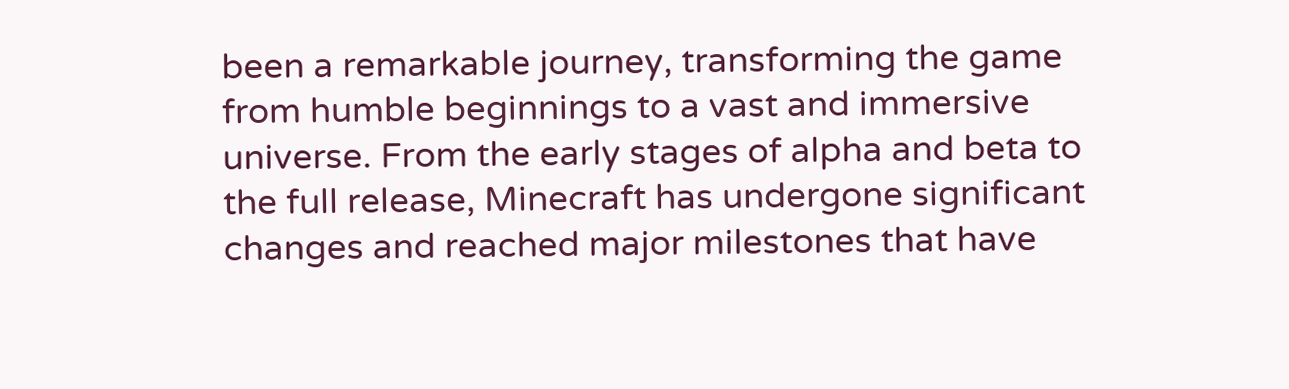been a remarkable journey, transforming the game from humble beginnings to a vast and immersive universe. From the early stages of alpha and beta to the full release, Minecraft has undergone significant changes and reached major milestones that have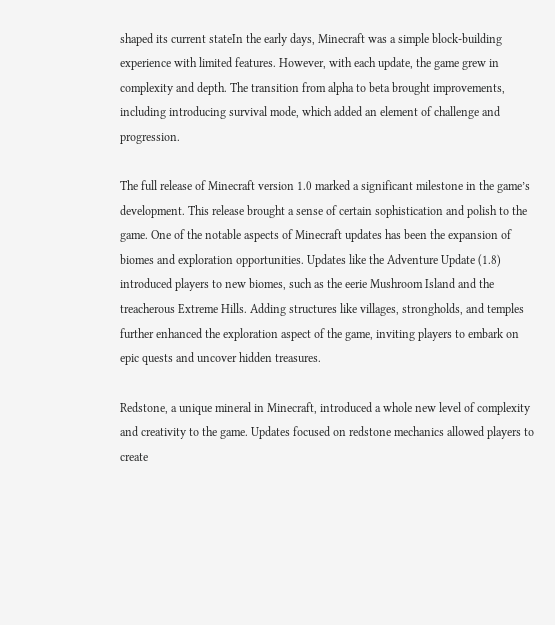shaped its current stateIn the early days, Minecraft was a simple block-building experience with limited features. However, with each update, the game grew in complexity and depth. The transition from alpha to beta brought improvements, including introducing survival mode, which added an element of challenge and progression.

The full release of Minecraft version 1.0 marked a significant milestone in the game’s development. This release brought a sense of certain sophistication and polish to the game. One of the notable aspects of Minecraft updates has been the expansion of biomes and exploration opportunities. Updates like the Adventure Update (1.8) introduced players to new biomes, such as the eerie Mushroom Island and the treacherous Extreme Hills. Adding structures like villages, strongholds, and temples further enhanced the exploration aspect of the game, inviting players to embark on epic quests and uncover hidden treasures.

Redstone, a unique mineral in Minecraft, introduced a whole new level of complexity and creativity to the game. Updates focused on redstone mechanics allowed players to create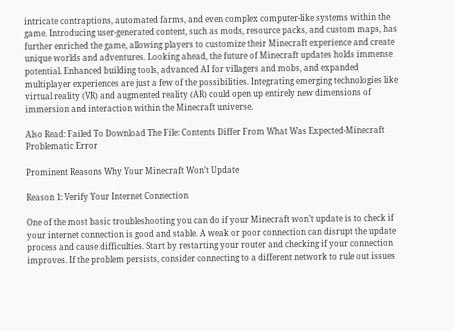intricate contraptions, automated farms, and even complex computer-like systems within the game. Introducing user-generated content, such as mods, resource packs, and custom maps, has further enriched the game, allowing players to customize their Minecraft experience and create unique worlds and adventures. Looking ahead, the future of Minecraft updates holds immense potential. Enhanced building tools, advanced AI for villagers and mobs, and expanded multiplayer experiences are just a few of the possibilities. Integrating emerging technologies like virtual reality (VR) and augmented reality (AR) could open up entirely new dimensions of immersion and interaction within the Minecraft universe.

Also Read: Failed To Download The File: Contents Differ From What Was Expected-Minecraft Problematic Error

Prominent Reasons Why Your Minecraft Won’t Update

Reason 1: Verify Your Internet Connection

One of the most basic troubleshooting you can do if your Minecraft won’t update is to check if your internet connection is good and stable. A weak or poor connection can disrupt the update process and cause difficulties. Start by restarting your router and checking if your connection improves. If the problem persists, consider connecting to a different network to rule out issues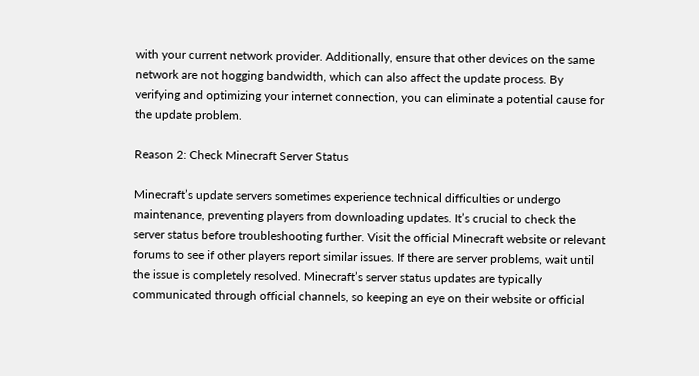with your current network provider. Additionally, ensure that other devices on the same network are not hogging bandwidth, which can also affect the update process. By verifying and optimizing your internet connection, you can eliminate a potential cause for the update problem.

Reason 2: Check Minecraft Server Status

Minecraft’s update servers sometimes experience technical difficulties or undergo maintenance, preventing players from downloading updates. It’s crucial to check the server status before troubleshooting further. Visit the official Minecraft website or relevant forums to see if other players report similar issues. If there are server problems, wait until the issue is completely resolved. Minecraft’s server status updates are typically communicated through official channels, so keeping an eye on their website or official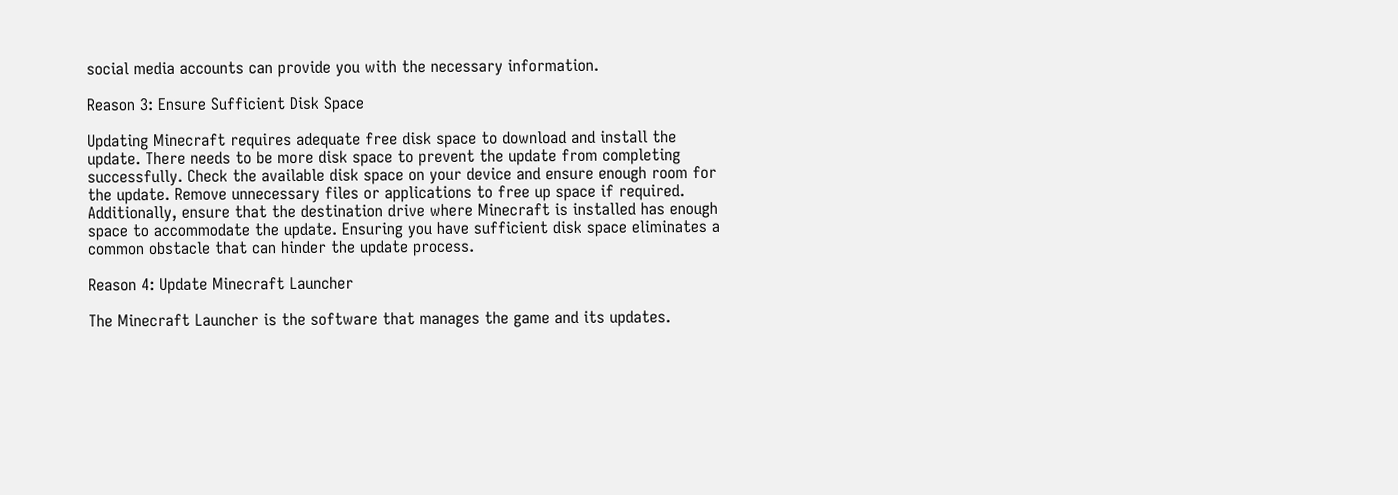social media accounts can provide you with the necessary information.

Reason 3: Ensure Sufficient Disk Space

Updating Minecraft requires adequate free disk space to download and install the update. There needs to be more disk space to prevent the update from completing successfully. Check the available disk space on your device and ensure enough room for the update. Remove unnecessary files or applications to free up space if required. Additionally, ensure that the destination drive where Minecraft is installed has enough space to accommodate the update. Ensuring you have sufficient disk space eliminates a common obstacle that can hinder the update process.

Reason 4: Update Minecraft Launcher

The Minecraft Launcher is the software that manages the game and its updates.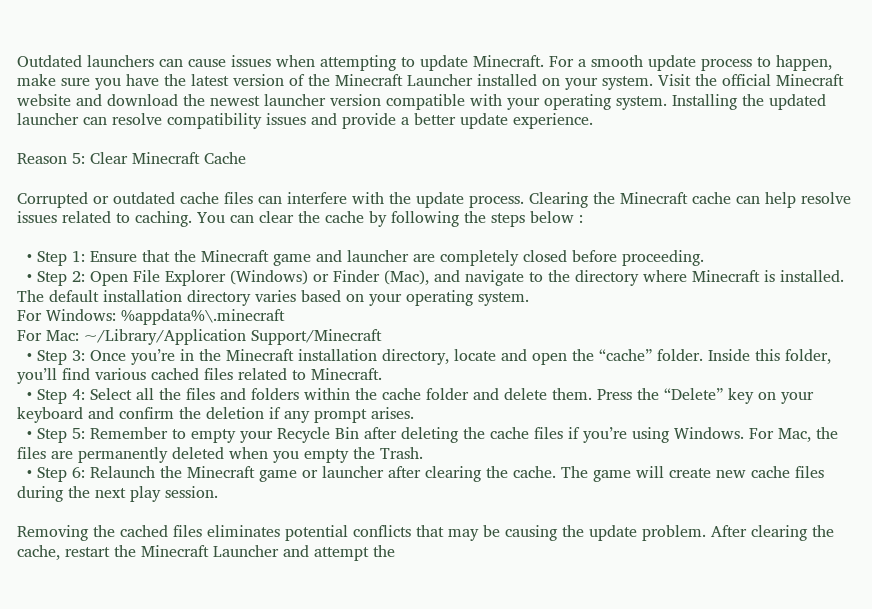Outdated launchers can cause issues when attempting to update Minecraft. For a smooth update process to happen, make sure you have the latest version of the Minecraft Launcher installed on your system. Visit the official Minecraft website and download the newest launcher version compatible with your operating system. Installing the updated launcher can resolve compatibility issues and provide a better update experience.

Reason 5: Clear Minecraft Cache

Corrupted or outdated cache files can interfere with the update process. Clearing the Minecraft cache can help resolve issues related to caching. You can clear the cache by following the steps below :

  • Step 1: Ensure that the Minecraft game and launcher are completely closed before proceeding.
  • Step 2: Open File Explorer (Windows) or Finder (Mac), and navigate to the directory where Minecraft is installed. The default installation directory varies based on your operating system.
For Windows: %appdata%\.minecraft
For Mac: ~/Library/Application Support/Minecraft
  • Step 3: Once you’re in the Minecraft installation directory, locate and open the “cache” folder. Inside this folder, you’ll find various cached files related to Minecraft.
  • Step 4: Select all the files and folders within the cache folder and delete them. Press the “Delete” key on your keyboard and confirm the deletion if any prompt arises.
  • Step 5: Remember to empty your Recycle Bin after deleting the cache files if you’re using Windows. For Mac, the files are permanently deleted when you empty the Trash.
  • Step 6: Relaunch the Minecraft game or launcher after clearing the cache. The game will create new cache files during the next play session.

Removing the cached files eliminates potential conflicts that may be causing the update problem. After clearing the cache, restart the Minecraft Launcher and attempt the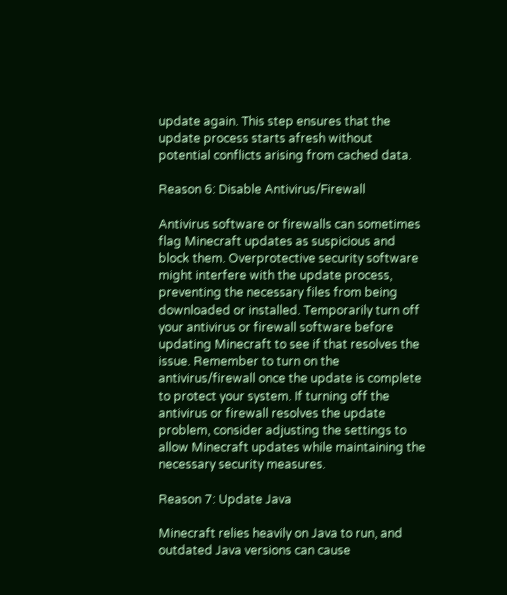update again. This step ensures that the update process starts afresh without potential conflicts arising from cached data.

Reason 6: Disable Antivirus/Firewall

Antivirus software or firewalls can sometimes flag Minecraft updates as suspicious and block them. Overprotective security software might interfere with the update process, preventing the necessary files from being downloaded or installed. Temporarily turn off your antivirus or firewall software before updating Minecraft to see if that resolves the issue. Remember to turn on the antivirus/firewall once the update is complete to protect your system. If turning off the antivirus or firewall resolves the update problem, consider adjusting the settings to allow Minecraft updates while maintaining the necessary security measures.

Reason 7: Update Java

Minecraft relies heavily on Java to run, and outdated Java versions can cause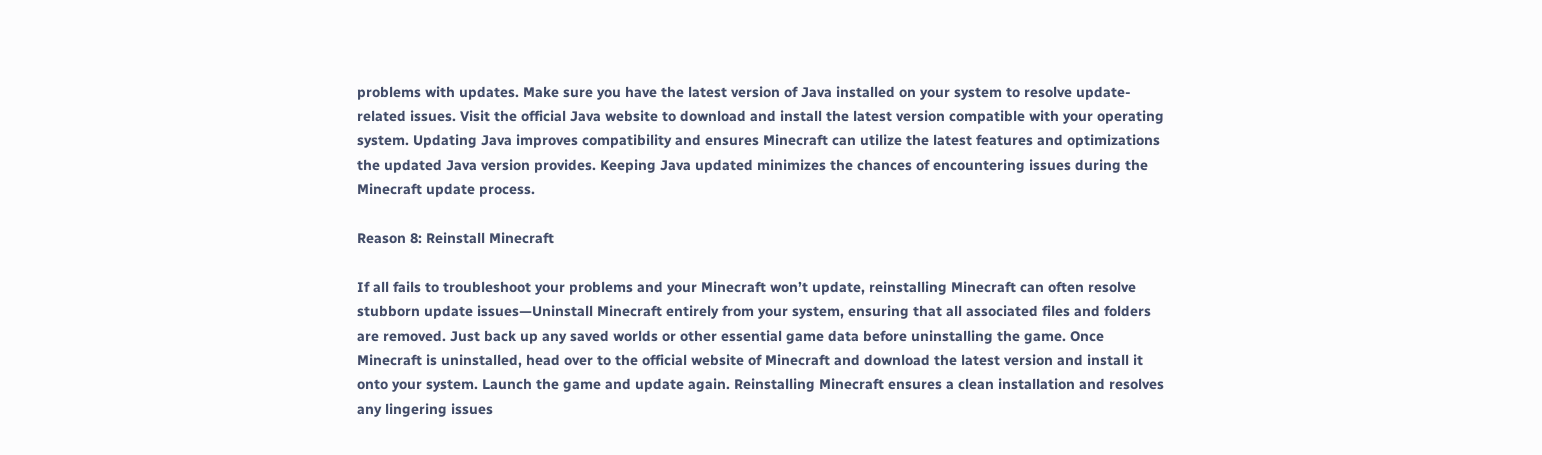problems with updates. Make sure you have the latest version of Java installed on your system to resolve update-related issues. Visit the official Java website to download and install the latest version compatible with your operating system. Updating Java improves compatibility and ensures Minecraft can utilize the latest features and optimizations the updated Java version provides. Keeping Java updated minimizes the chances of encountering issues during the Minecraft update process.

Reason 8: Reinstall Minecraft

If all fails to troubleshoot your problems and your Minecraft won’t update, reinstalling Minecraft can often resolve stubborn update issues—Uninstall Minecraft entirely from your system, ensuring that all associated files and folders are removed. Just back up any saved worlds or other essential game data before uninstalling the game. Once Minecraft is uninstalled, head over to the official website of Minecraft and download the latest version and install it onto your system. Launch the game and update again. Reinstalling Minecraft ensures a clean installation and resolves any lingering issues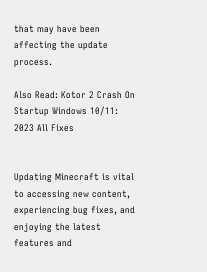that may have been affecting the update process.

Also Read: Kotor 2 Crash On Startup Windows 10/11: 2023 All Fixes


Updating Minecraft is vital to accessing new content, experiencing bug fixes, and enjoying the latest features and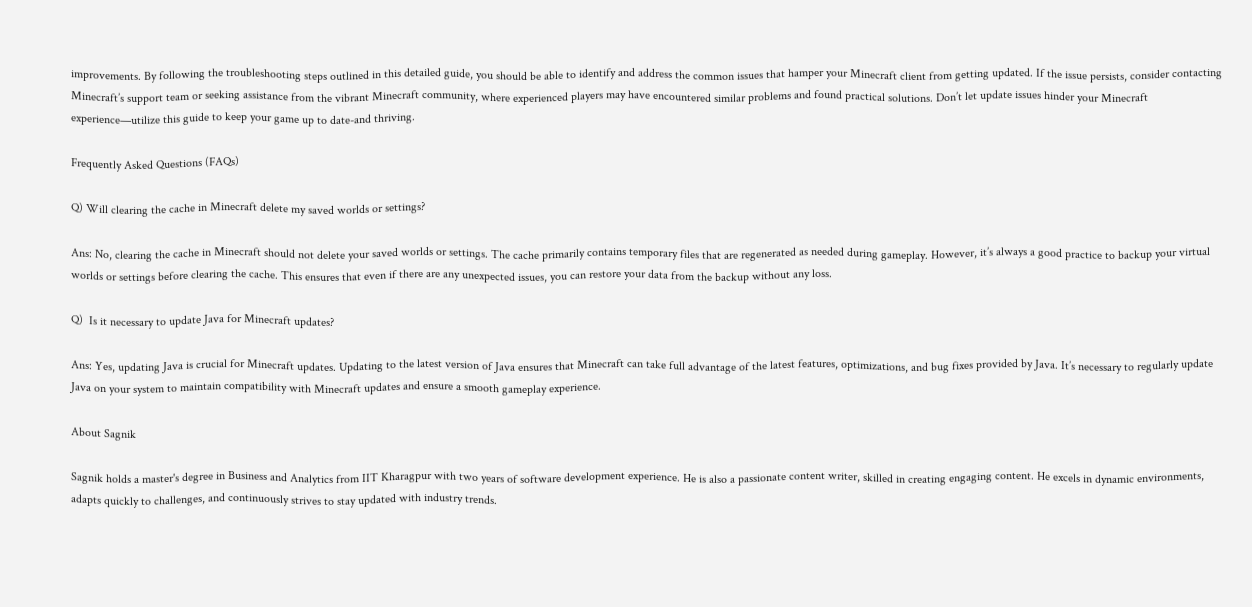improvements. By following the troubleshooting steps outlined in this detailed guide, you should be able to identify and address the common issues that hamper your Minecraft client from getting updated. If the issue persists, consider contacting Minecraft’s support team or seeking assistance from the vibrant Minecraft community, where experienced players may have encountered similar problems and found practical solutions. Don’t let update issues hinder your Minecraft experience—utilize this guide to keep your game up to date-and thriving.

Frequently Asked Questions (FAQs)

Q) Will clearing the cache in Minecraft delete my saved worlds or settings?

Ans: No, clearing the cache in Minecraft should not delete your saved worlds or settings. The cache primarily contains temporary files that are regenerated as needed during gameplay. However, it’s always a good practice to backup your virtual worlds or settings before clearing the cache. This ensures that even if there are any unexpected issues, you can restore your data from the backup without any loss.

Q)  Is it necessary to update Java for Minecraft updates?

Ans: Yes, updating Java is crucial for Minecraft updates. Updating to the latest version of Java ensures that Minecraft can take full advantage of the latest features, optimizations, and bug fixes provided by Java. It’s necessary to regularly update Java on your system to maintain compatibility with Minecraft updates and ensure a smooth gameplay experience.

About Sagnik

Sagnik holds a master's degree in Business and Analytics from IIT Kharagpur with two years of software development experience. He is also a passionate content writer, skilled in creating engaging content. He excels in dynamic environments, adapts quickly to challenges, and continuously strives to stay updated with industry trends.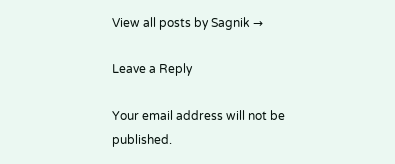View all posts by Sagnik →

Leave a Reply

Your email address will not be published.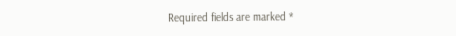Required fields are marked *